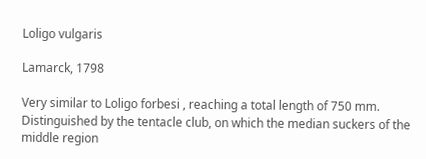Loligo vulgaris

Lamarck, 1798

Very similar to Loligo forbesi , reaching a total length of 750 mm. Distinguished by the tentacle club, on which the median suckers of the middle region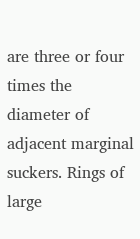are three or four times the diameter of adjacent marginal suckers. Rings of large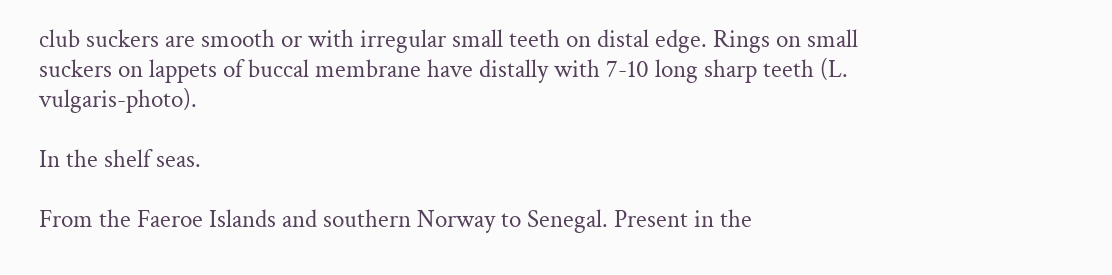club suckers are smooth or with irregular small teeth on distal edge. Rings on small suckers on lappets of buccal membrane have distally with 7-10 long sharp teeth (L. vulgaris-photo).

In the shelf seas.

From the Faeroe Islands and southern Norway to Senegal. Present in the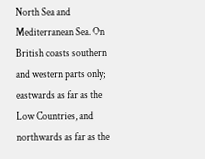North Sea and Mediterranean Sea. On British coasts southern and western parts only; eastwards as far as the Low Countries, and northwards as far as the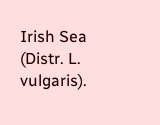Irish Sea (Distr. L. vulgaris).